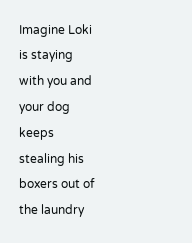Imagine Loki is staying with you and your dog keeps stealing his boxers out of the laundry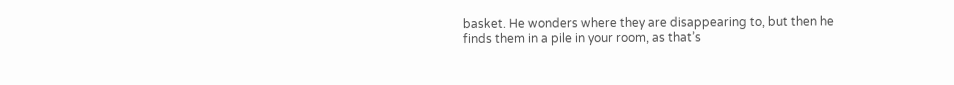basket. He wonders where they are disappearing to, but then he finds them in a pile in your room, as that’s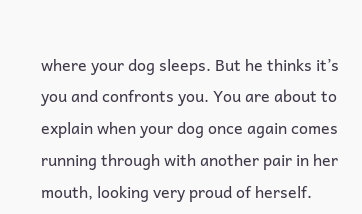where your dog sleeps. But he thinks it’s you and confronts you. You are about to explain when your dog once again comes running through with another pair in her mouth, looking very proud of herself.